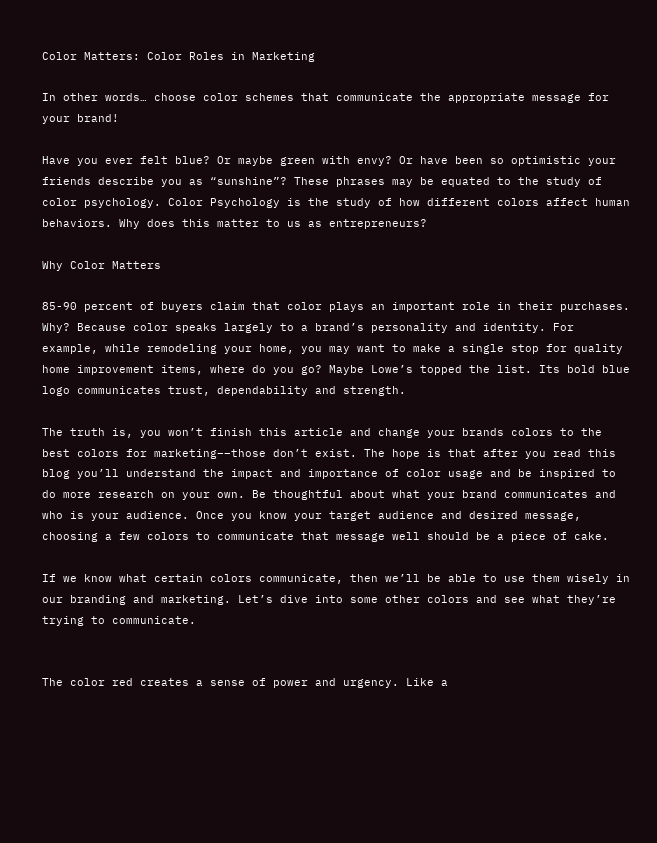Color Matters: Color Roles in Marketing

In other words… choose color schemes that communicate the appropriate message for your brand!

Have you ever felt blue? Or maybe green with envy? Or have been so optimistic your friends describe you as “sunshine”? These phrases may be equated to the study of color psychology. Color Psychology is the study of how different colors affect human behaviors. Why does this matter to us as entrepreneurs?

Why Color Matters

85-90 percent of buyers claim that color plays an important role in their purchases. Why? Because color speaks largely to a brand’s personality and identity. For example, while remodeling your home, you may want to make a single stop for quality home improvement items, where do you go? Maybe Lowe’s topped the list. Its bold blue logo communicates trust, dependability and strength.

The truth is, you won’t finish this article and change your brands colors to the best colors for marketing––those don’t exist. The hope is that after you read this blog you’ll understand the impact and importance of color usage and be inspired to do more research on your own. Be thoughtful about what your brand communicates and who is your audience. Once you know your target audience and desired message, choosing a few colors to communicate that message well should be a piece of cake.

If we know what certain colors communicate, then we’ll be able to use them wisely in our branding and marketing. Let’s dive into some other colors and see what they’re trying to communicate.


The color red creates a sense of power and urgency. Like a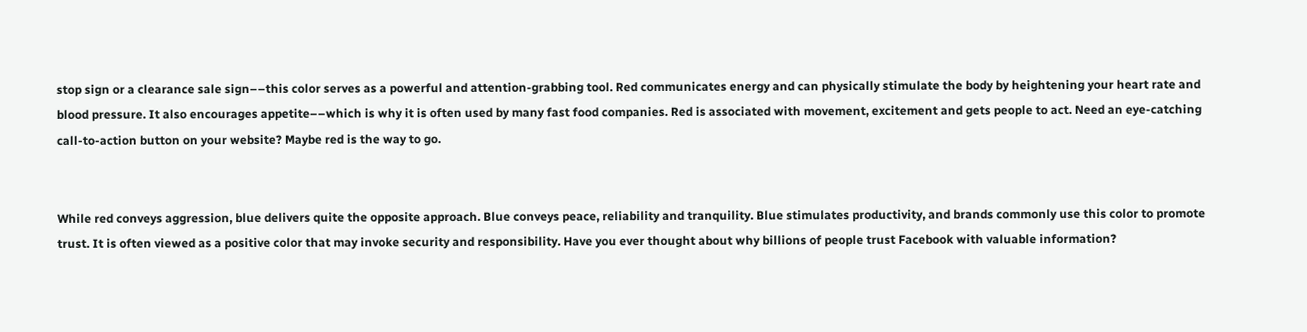stop sign or a clearance sale sign––this color serves as a powerful and attention-grabbing tool. Red communicates energy and can physically stimulate the body by heightening your heart rate and blood pressure. It also encourages appetite––which is why it is often used by many fast food companies. Red is associated with movement, excitement and gets people to act. Need an eye-catching call-to-action button on your website? Maybe red is the way to go.


While red conveys aggression, blue delivers quite the opposite approach. Blue conveys peace, reliability and tranquility. Blue stimulates productivity, and brands commonly use this color to promote trust. It is often viewed as a positive color that may invoke security and responsibility. Have you ever thought about why billions of people trust Facebook with valuable information?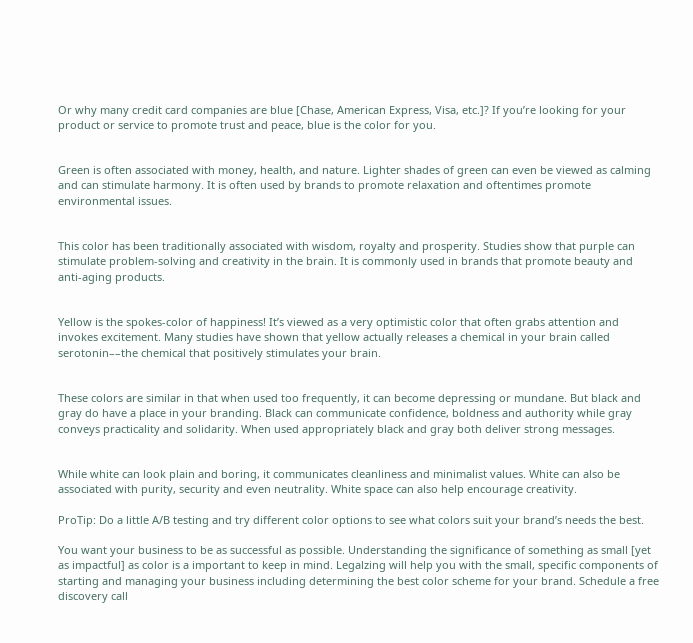Or why many credit card companies are blue [Chase, American Express, Visa, etc.]? If you’re looking for your product or service to promote trust and peace, blue is the color for you.


Green is often associated with money, health, and nature. Lighter shades of green can even be viewed as calming and can stimulate harmony. It is often used by brands to promote relaxation and oftentimes promote environmental issues.


This color has been traditionally associated with wisdom, royalty and prosperity. Studies show that purple can stimulate problem-solving and creativity in the brain. It is commonly used in brands that promote beauty and anti-aging products.


Yellow is the spokes-color of happiness! It’s viewed as a very optimistic color that often grabs attention and invokes excitement. Many studies have shown that yellow actually releases a chemical in your brain called serotonin––the chemical that positively stimulates your brain.


These colors are similar in that when used too frequently, it can become depressing or mundane. But black and gray do have a place in your branding. Black can communicate confidence, boldness and authority while gray conveys practicality and solidarity. When used appropriately black and gray both deliver strong messages.


While white can look plain and boring, it communicates cleanliness and minimalist values. White can also be associated with purity, security and even neutrality. White space can also help encourage creativity.

ProTip: Do a little A/B testing and try different color options to see what colors suit your brand’s needs the best.

You want your business to be as successful as possible. Understanding the significance of something as small [yet as impactful] as color is a important to keep in mind. Legalzing will help you with the small, specific components of starting and managing your business including determining the best color scheme for your brand. Schedule a free discovery call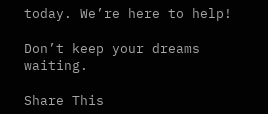today. We’re here to help!

Don’t keep your dreams waiting.

Share This